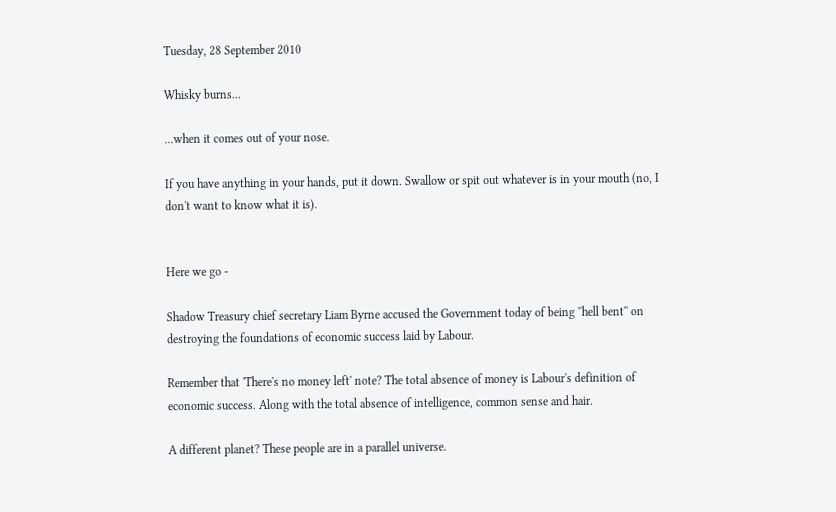Tuesday, 28 September 2010

Whisky burns...

...when it comes out of your nose.

If you have anything in your hands, put it down. Swallow or spit out whatever is in your mouth (no, I don't want to know what it is).


Here we go -

Shadow Treasury chief secretary Liam Byrne accused the Government today of being ''hell bent'' on destroying the foundations of economic success laid by Labour.

Remember that 'There's no money left' note? The total absence of money is Labour's definition of economic success. Along with the total absence of intelligence, common sense and hair.

A different planet? These people are in a parallel universe.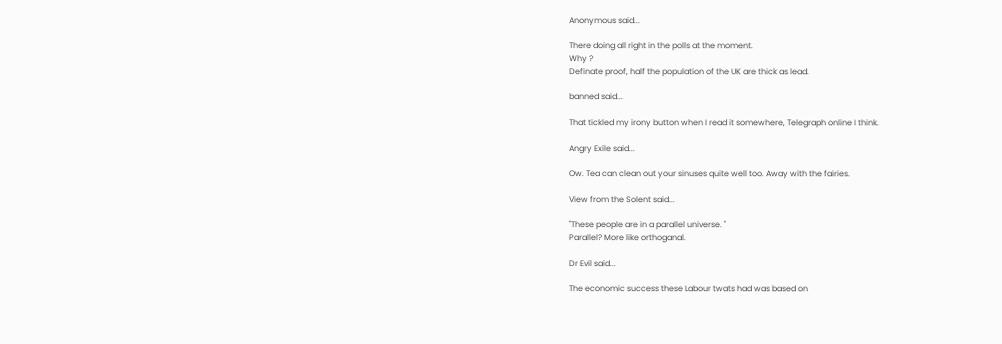Anonymous said...

There doing all right in the polls at the moment.
Why ?
Definate proof, half the population of the UK are thick as lead.

banned said...

That tickled my irony button when I read it somewhere, Telegraph online I think.

Angry Exile said...

Ow. Tea can clean out your sinuses quite well too. Away with the fairies.

View from the Solent said...

"These people are in a parallel universe. "
Parallel? More like orthoganal.

Dr Evil said...

The economic success these Labour twats had was based on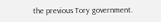the previous Tory government.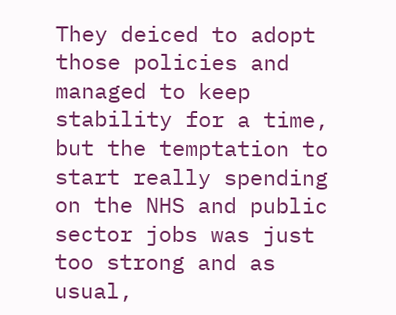They deiced to adopt those policies and managed to keep stability for a time, but the temptation to start really spending on the NHS and public sector jobs was just too strong and as usual,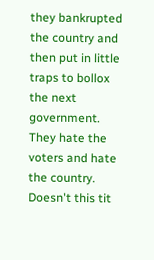they bankrupted the country and then put in little traps to bollox the next government. They hate the voters and hate the country. Doesn't this tit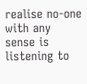realise no-one with any sense is listening to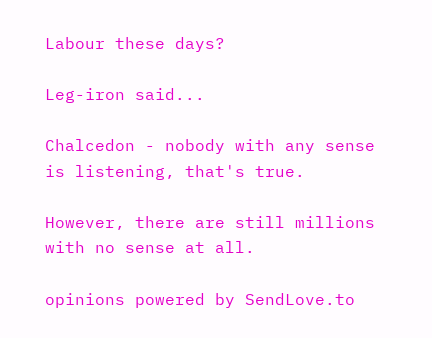Labour these days?

Leg-iron said...

Chalcedon - nobody with any sense is listening, that's true.

However, there are still millions with no sense at all.

opinions powered by SendLove.to